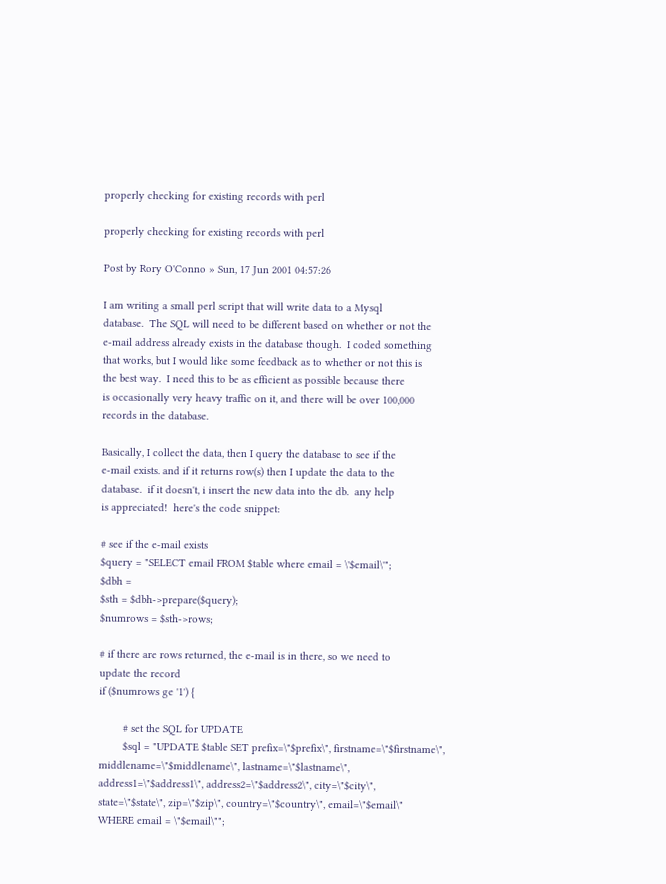properly checking for existing records with perl

properly checking for existing records with perl

Post by Rory O'Conno » Sun, 17 Jun 2001 04:57:26

I am writing a small perl script that will write data to a Mysql
database.  The SQL will need to be different based on whether or not the
e-mail address already exists in the database though.  I coded something
that works, but I would like some feedback as to whether or not this is
the best way.  I need this to be as efficient as possible because there
is occasionally very heavy traffic on it, and there will be over 100,000
records in the database.

Basically, I collect the data, then I query the database to see if the
e-mail exists. and if it returns row(s) then I update the data to the
database.  if it doesn't, i insert the new data into the db.  any help
is appreciated!  here's the code snippet:

# see if the e-mail exists
$query = "SELECT email FROM $table where email = \'$email\'";
$dbh =
$sth = $dbh->prepare($query);
$numrows = $sth->rows;

# if there are rows returned, the e-mail is in there, so we need to
update the record
if ($numrows ge '1') {

        # set the SQL for UPDATE
        $sql = "UPDATE $table SET prefix=\"$prefix\", firstname=\"$firstname\",
middlename=\"$middlename\", lastname=\"$lastname\",
address1=\"$address1\", address2=\"$address2\", city=\"$city\",
state=\"$state\", zip=\"$zip\", country=\"$country\", email=\"$email\"
WHERE email = \"$email\"";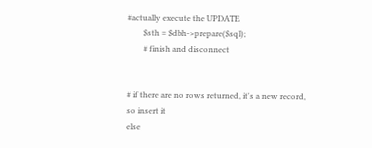#actually execute the UPDATE
        $sth = $dbh->prepare($sql);
        # finish and disconnect


# if there are no rows returned, it's a new record, so insert it
else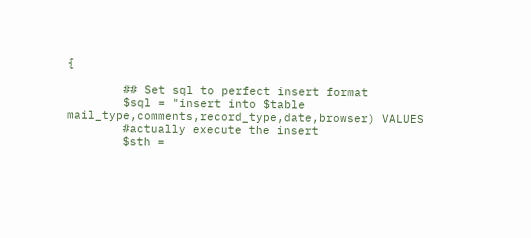{

        ## Set sql to perfect insert format
        $sql = "insert into $table
mail_type,comments,record_type,date,browser) VALUES
        #actually execute the insert
        $sth =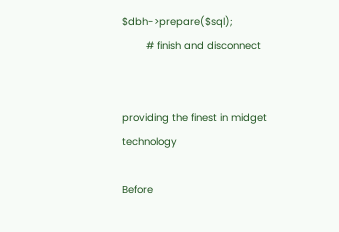$dbh->prepare($sql);
        # finish and disconnect


providing the finest in midget technology

Before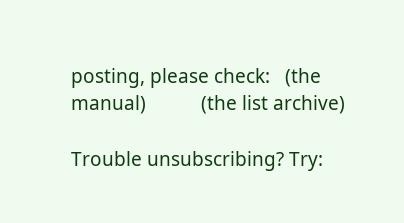posting, please check:   (the manual)           (the list archive)

Trouble unsubscribing? Try: